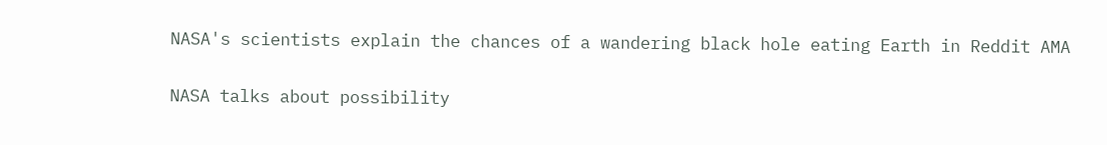NASA's scientists explain the chances of a wandering black hole eating Earth in Reddit AMA

NASA talks about possibility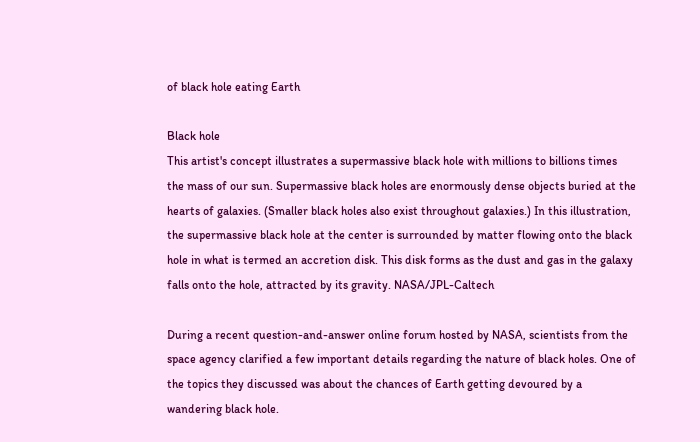of black hole eating Earth

Black hole
This artist's concept illustrates a supermassive black hole with millions to billions times the mass of our sun. Supermassive black holes are enormously dense objects buried at the hearts of galaxies. (Smaller black holes also exist throughout galaxies.) In this illustration, the supermassive black hole at the center is surrounded by matter flowing onto the black hole in what is termed an accretion disk. This disk forms as the dust and gas in the galaxy falls onto the hole, attracted by its gravity. NASA/JPL-Caltech

During a recent question-and-answer online forum hosted by NASA, scientists from the space agency clarified a few important details regarding the nature of black holes. One of the topics they discussed was about the chances of Earth getting devoured by a wandering black hole.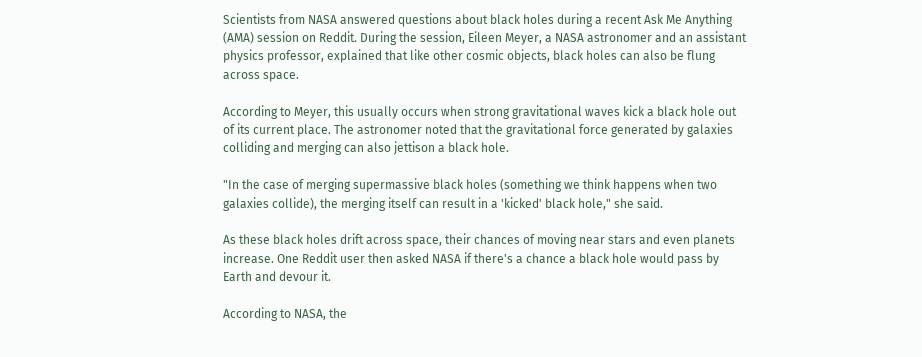Scientists from NASA answered questions about black holes during a recent Ask Me Anything (AMA) session on Reddit. During the session, Eileen Meyer, a NASA astronomer and an assistant physics professor, explained that like other cosmic objects, black holes can also be flung across space.

According to Meyer, this usually occurs when strong gravitational waves kick a black hole out of its current place. The astronomer noted that the gravitational force generated by galaxies colliding and merging can also jettison a black hole.

"In the case of merging supermassive black holes (something we think happens when two galaxies collide), the merging itself can result in a 'kicked' black hole," she said.

As these black holes drift across space, their chances of moving near stars and even planets increase. One Reddit user then asked NASA if there's a chance a black hole would pass by Earth and devour it.

According to NASA, the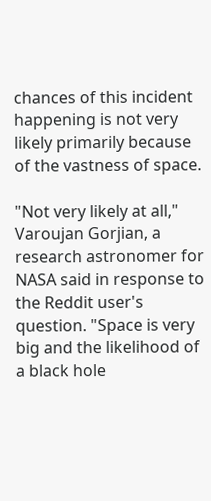chances of this incident happening is not very likely primarily because of the vastness of space.

"Not very likely at all," Varoujan Gorjian, a research astronomer for NASA said in response to the Reddit user's question. "Space is very big and the likelihood of a black hole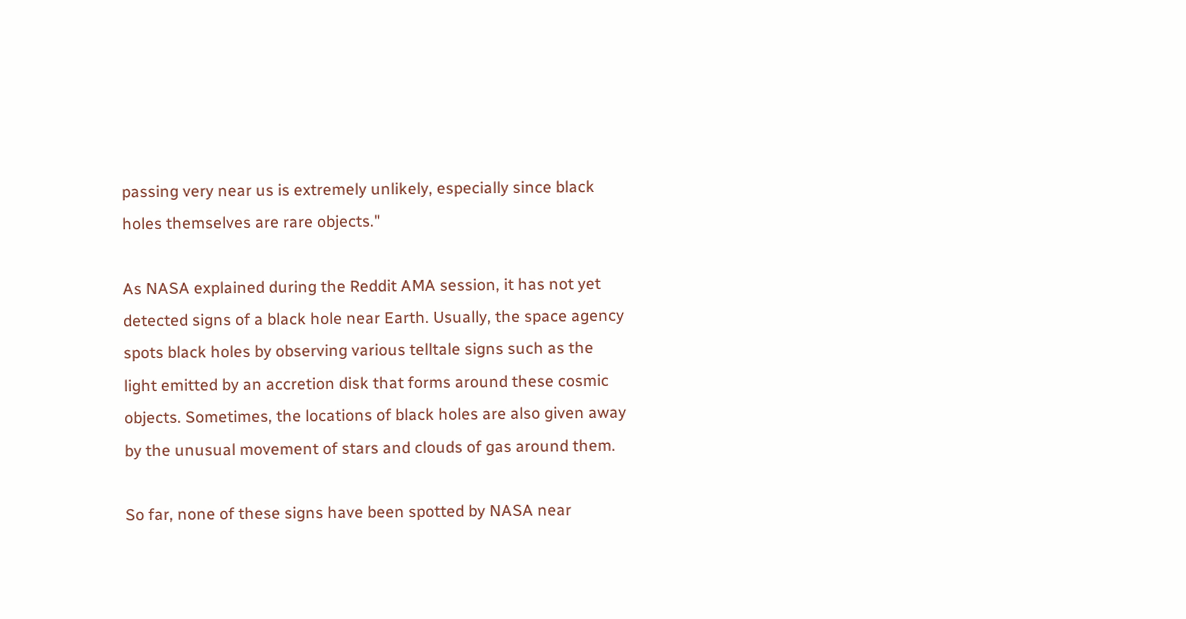passing very near us is extremely unlikely, especially since black holes themselves are rare objects."

As NASA explained during the Reddit AMA session, it has not yet detected signs of a black hole near Earth. Usually, the space agency spots black holes by observing various telltale signs such as the light emitted by an accretion disk that forms around these cosmic objects. Sometimes, the locations of black holes are also given away by the unusual movement of stars and clouds of gas around them.

So far, none of these signs have been spotted by NASA near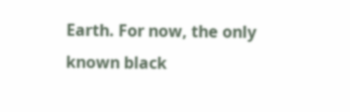Earth. For now, the only known black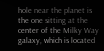hole near the planet is the one sitting at the center of the Milky Way galaxy, which is located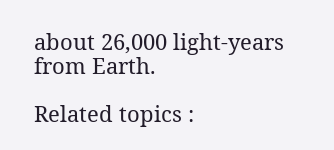about 26,000 light-years from Earth.

Related topics :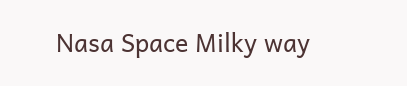Nasa Space Milky way